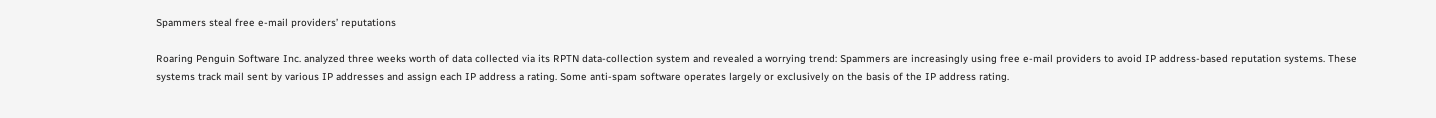Spammers steal free e-mail providers’ reputations

Roaring Penguin Software Inc. analyzed three weeks worth of data collected via its RPTN data-collection system and revealed a worrying trend: Spammers are increasingly using free e-mail providers to avoid IP address-based reputation systems. These systems track mail sent by various IP addresses and assign each IP address a rating. Some anti-spam software operates largely or exclusively on the basis of the IP address rating.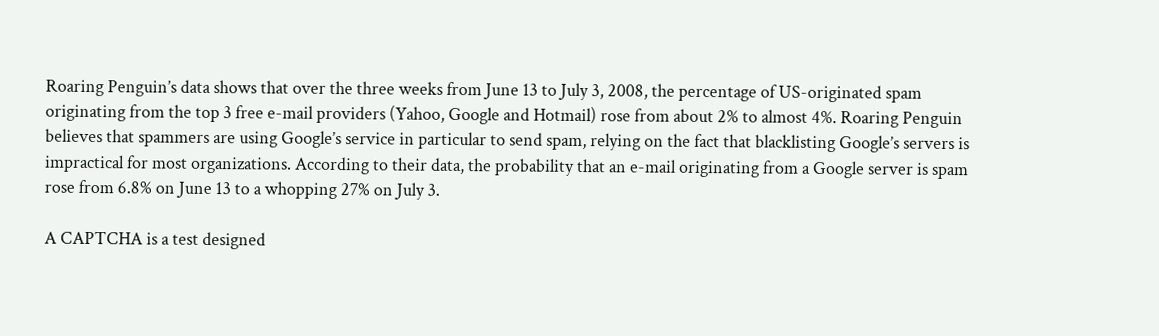Roaring Penguin’s data shows that over the three weeks from June 13 to July 3, 2008, the percentage of US-originated spam originating from the top 3 free e-mail providers (Yahoo, Google and Hotmail) rose from about 2% to almost 4%. Roaring Penguin believes that spammers are using Google’s service in particular to send spam, relying on the fact that blacklisting Google’s servers is impractical for most organizations. According to their data, the probability that an e-mail originating from a Google server is spam rose from 6.8% on June 13 to a whopping 27% on July 3.

A CAPTCHA is a test designed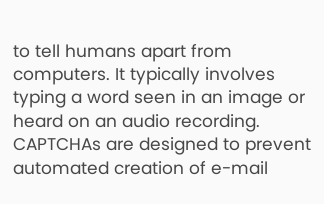to tell humans apart from computers. It typically involves typing a word seen in an image or heard on an audio recording. CAPTCHAs are designed to prevent automated creation of e-mail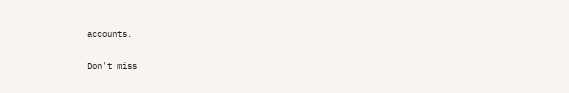accounts.

Don't miss